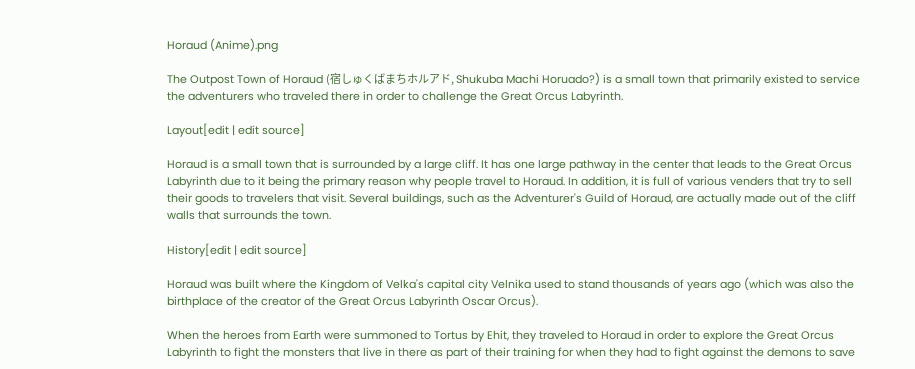Horaud (Anime).png

The Outpost Town of Horaud (宿しゅくばまちホルアド, Shukuba Machi Horuado?) is a small town that primarily existed to service the adventurers who traveled there in order to challenge the Great Orcus Labyrinth.

Layout[edit | edit source]

Horaud is a small town that is surrounded by a large cliff. It has one large pathway in the center that leads to the Great Orcus Labyrinth due to it being the primary reason why people travel to Horaud. In addition, it is full of various venders that try to sell their goods to travelers that visit. Several buildings, such as the Adventurer's Guild of Horaud, are actually made out of the cliff walls that surrounds the town.

History[edit | edit source]

Horaud was built where the Kingdom of Velka's capital city Velnika used to stand thousands of years ago (which was also the birthplace of the creator of the Great Orcus Labyrinth Oscar Orcus).

When the heroes from Earth were summoned to Tortus by Ehit, they traveled to Horaud in order to explore the Great Orcus Labyrinth to fight the monsters that live in there as part of their training for when they had to fight against the demons to save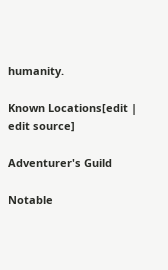humanity.

Known Locations[edit | edit source]

Adventurer's Guild

Notable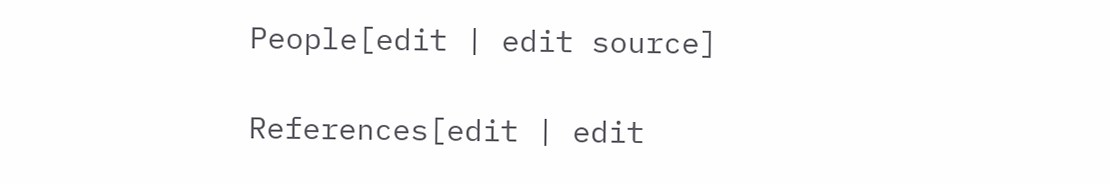People[edit | edit source]

References[edit | edit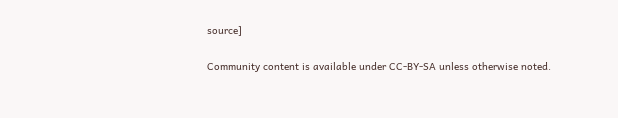source]

Community content is available under CC-BY-SA unless otherwise noted.